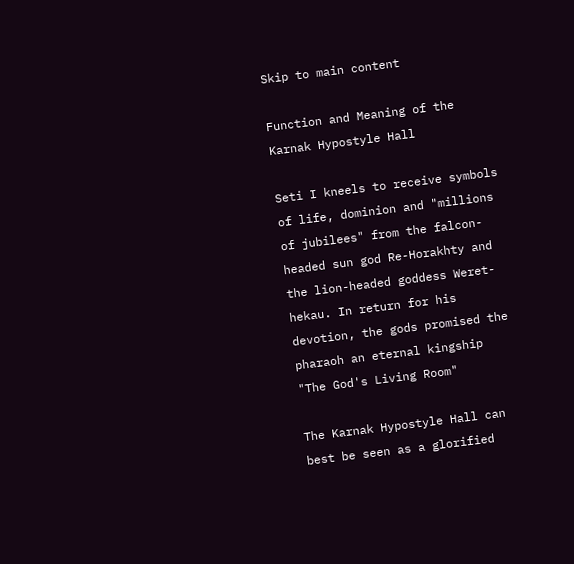Skip to main content

Function and Meaning of the Karnak Hypostyle Hall

Seti I kneels to receive symbols of life, dominion and "millions of jubilees" from the falcon-headed sun god Re-Horakhty and the lion-headed goddess Weret-hekau. In return for his devotion, the gods promised the pharaoh an eternal kingship
"The God's Living Room"

The Karnak Hypostyle Hall can best be seen as a glorified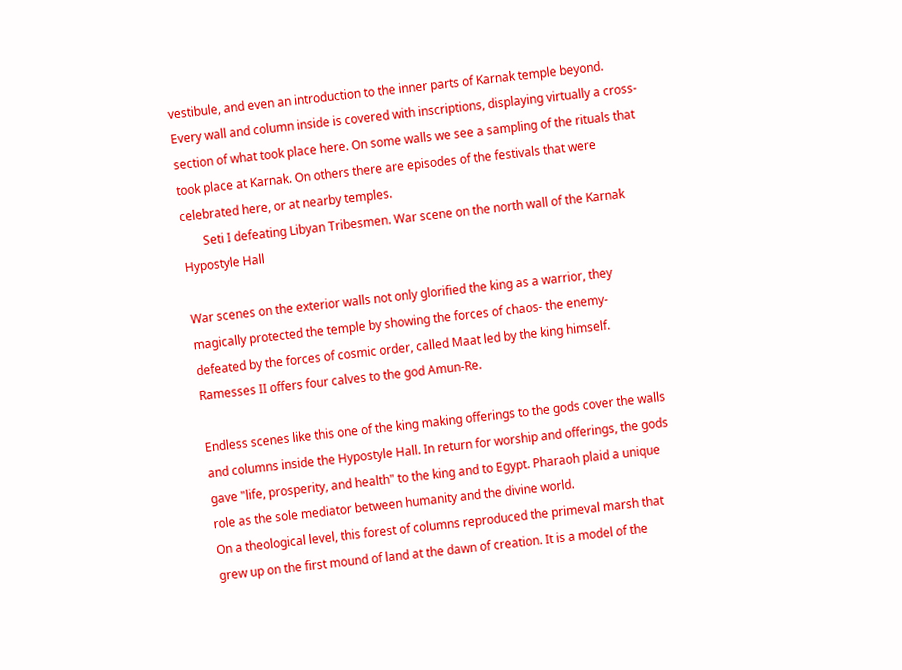vestibule, and even an introduction to the inner parts of Karnak temple beyond. Every wall and column inside is covered with inscriptions, displaying virtually a cross-section of what took place here. On some walls we see a sampling of the rituals that took place at Karnak. On others there are episodes of the festivals that were celebrated here, or at nearby temples.
       Seti I defeating Libyan Tribesmen. War scene on the north wall of the Karnak Hypostyle Hall

War scenes on the exterior walls not only glorified the king as a warrior, they magically protected the temple by showing the forces of chaos- the enemy- defeated by the forces of cosmic order, called Maat led by the king himself.
Ramesses II offers four calves to the god Amun-Re.

Endless scenes like this one of the king making offerings to the gods cover the walls and columns inside the Hypostyle Hall. In return for worship and offerings, the gods gave "life, prosperity, and health" to the king and to Egypt. Pharaoh plaid a unique role as the sole mediator between humanity and the divine world.
On a theological level, this forest of columns reproduced the primeval marsh that grew up on the first mound of land at the dawn of creation. It is a model of the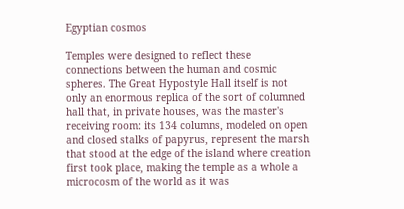Egyptian cosmos

Temples were designed to reflect these connections between the human and cosmic spheres. The Great Hypostyle Hall itself is not only an enormous replica of the sort of columned hall that, in private houses, was the master's receiving room: its 134 columns, modeled on open and closed stalks of papyrus, represent the marsh that stood at the edge of the island where creation first took place, making the temple as a whole a microcosm of the world as it was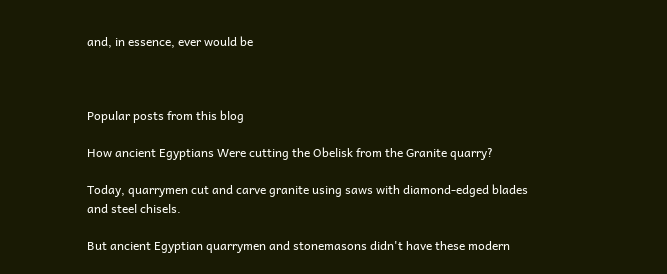and, in essence, ever would be



Popular posts from this blog

How ancient Egyptians Were cutting the Obelisk from the Granite quarry?

Today, quarrymen cut and carve granite using saws with diamond-edged blades and steel chisels.

But ancient Egyptian quarrymen and stonemasons didn't have these modern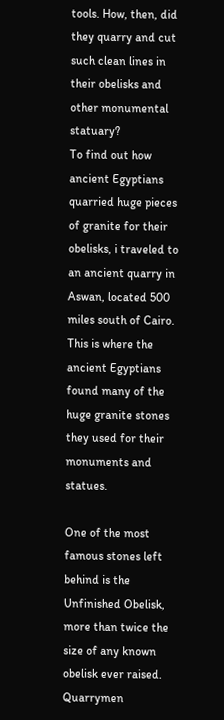tools. How, then, did they quarry and cut such clean lines in their obelisks and other monumental statuary?
To find out how ancient Egyptians quarried huge pieces of granite for their obelisks, i traveled to an ancient quarry in Aswan, located 500 miles south of Cairo. This is where the ancient Egyptians found many of the huge granite stones they used for their monuments and statues.

One of the most famous stones left behind is the Unfinished Obelisk, more than twice the size of any known obelisk ever raised. Quarrymen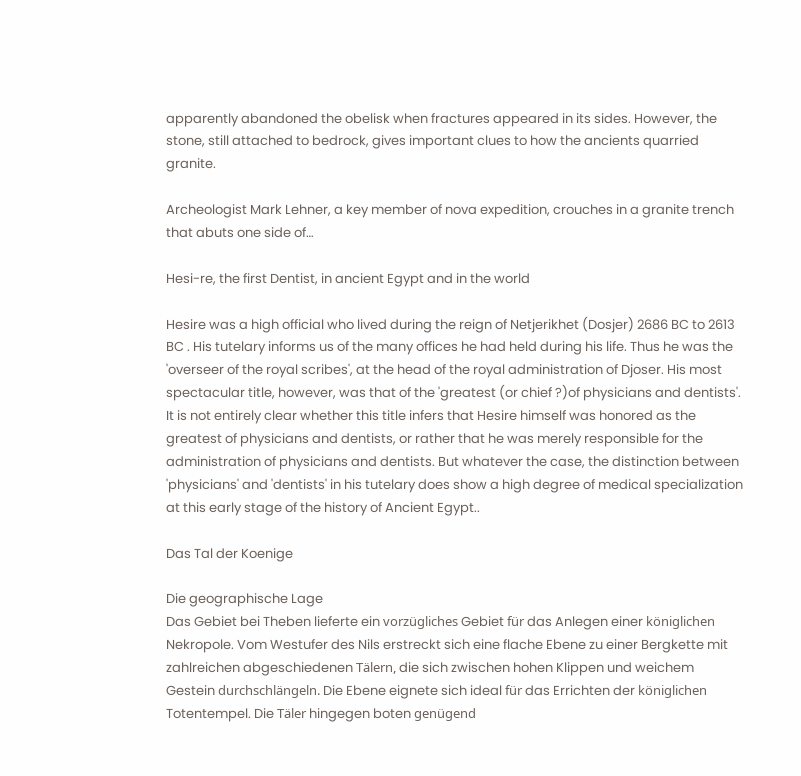apparently abandoned the obelisk when fractures appeared in its sides. However, the stone, still attached to bedrock, gives important clues to how the ancients quarried granite.

Archeologist Mark Lehner, a key member of nova expedition, crouches in a granite trench that abuts one side of…

Hesi-re, the first Dentist, in ancient Egypt and in the world

Hesire was a high official who lived during the reign of Netjerikhet (Dosjer) 2686 BC to 2613 BC . His tutelary informs us of the many offices he had held during his life. Thus he was the 'overseer of the royal scribes', at the head of the royal administration of Djoser. His most spectacular title, however, was that of the 'greatest (or chief ?)of physicians and dentists'. It is not entirely clear whether this title infers that Hesire himself was honored as the greatest of physicians and dentists, or rather that he was merely responsible for the administration of physicians and dentists. But whatever the case, the distinction between 'physicians' and 'dentists' in his tutelary does show a high degree of medical specialization at this early stage of the history of Ancient Egypt..

Das Tal der Koenige

Die geographische Lage
Das Gebiet bei Theben lieferte ein vorzügliches Gebiet für das Anlegen einer königlichen Nekropole. Vom Westufer des Nils erstreckt sich eine flache Ebene zu einer Bergkette mit zahlreichen abgeschiedenen Tälern, die sich zwischen hohen Klippen und weichem Gestein durchschlängeln. Die Ebene eignete sich ideal für das Errichten der königlichen Totentempel. Die Täler hingegen boten genügend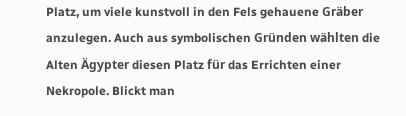Platz, um viele kunstvoll in den Fels gehauene Gräber anzulegen. Auch aus symbolischen Gründen wählten die Alten Ägypter diesen Platz für das Errichten einer Nekropole. Blickt man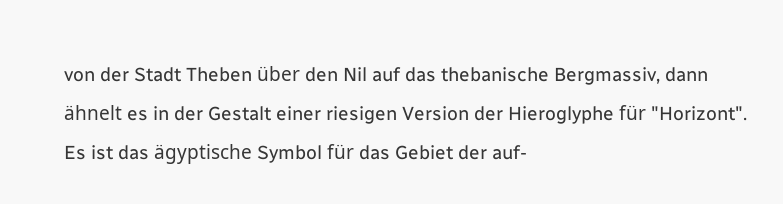von der Stadt Theben über den Nil auf das thebanische Bergmassiv, dann ähnelt es in der Gestalt einer riesigen Version der Hieroglyphe für "Horizont". Es ist das ägyptische Symbol für das Gebiet der auf-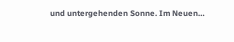und untergehenden Sonne. Im Neuen…